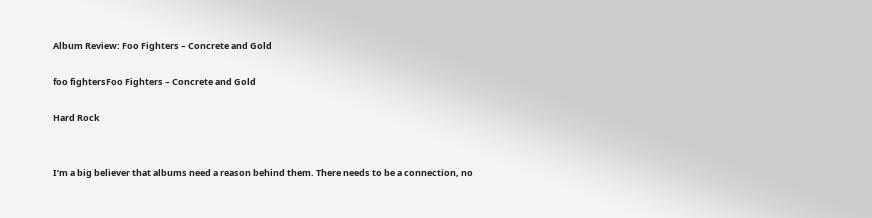Album Review: Foo Fighters – Concrete and Gold

foo fightersFoo Fighters – Concrete and Gold

Hard Rock


I’m a big believer that albums need a reason behind them. There needs to be a connection, no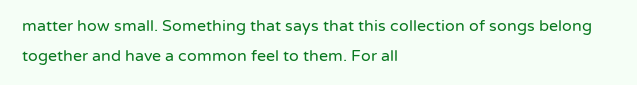matter how small. Something that says that this collection of songs belong together and have a common feel to them. For all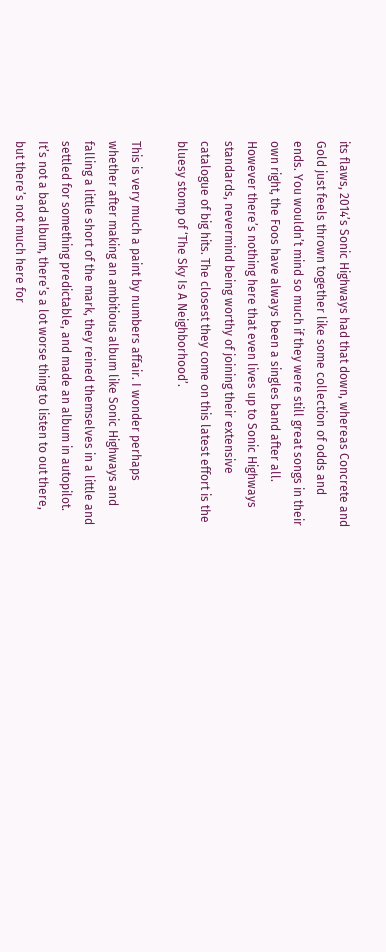its flaws, 2014’s Sonic Highways had that down, whereas Concrete and Gold just feels thrown together like some collection of odds and ends. You wouldn’t mind so much if they were still great songs in their own right, the Foos have always been a singles band after all. However there’s nothing here that even lives up to Sonic Highways standards, nevermind being worthy of joining their extensive catalogue of big hits. The closest they come on this latest effort is the bluesy stomp of ‘The Sky Is A Neighborhood’.

This is very much a paint by numbers affair. I wonder perhaps whether after making an ambitious album like Sonic Highways and falling a little short of the mark, they reined themselves in a little and settled for something predictable, and made an album in autopilot. It’s not a bad album, there’s a lot worse thing to listen to out there, but there’s not much here for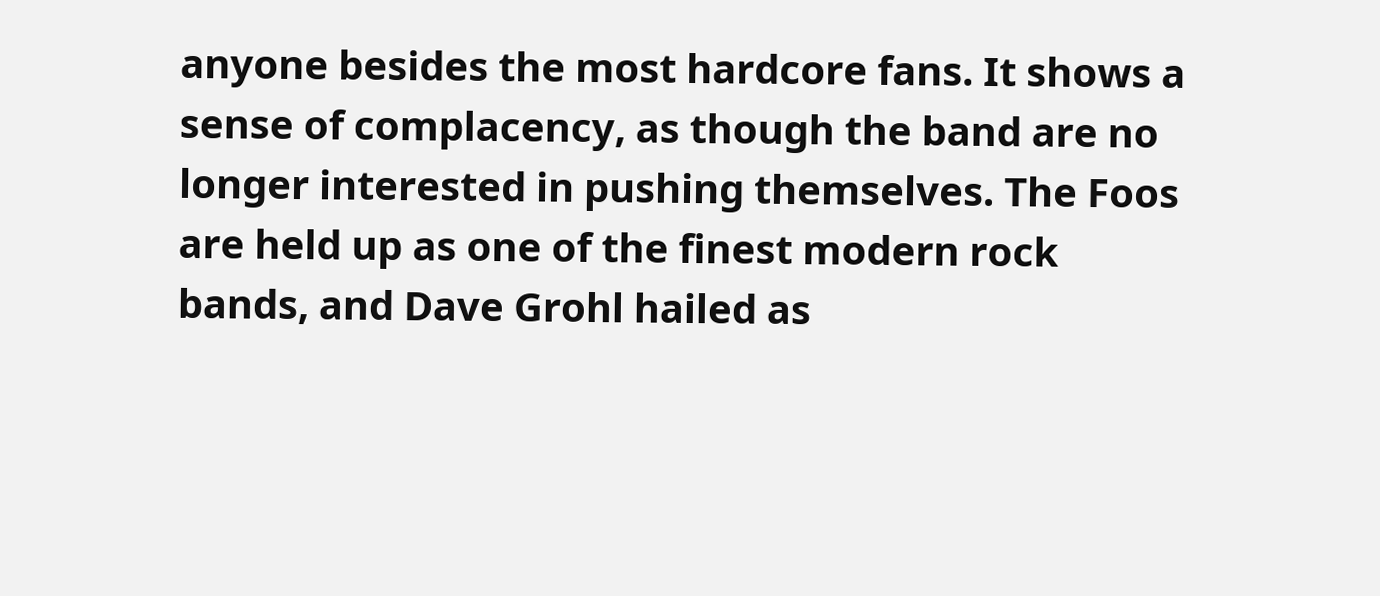anyone besides the most hardcore fans. It shows a sense of complacency, as though the band are no longer interested in pushing themselves. The Foos are held up as one of the finest modern rock bands, and Dave Grohl hailed as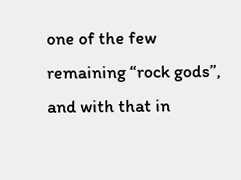one of the few remaining “rock gods”, and with that in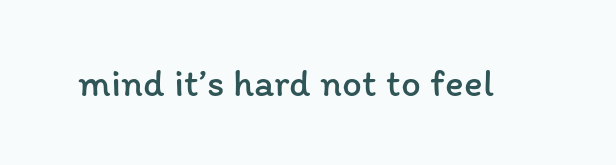mind it’s hard not to feel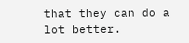that they can do a lot better.